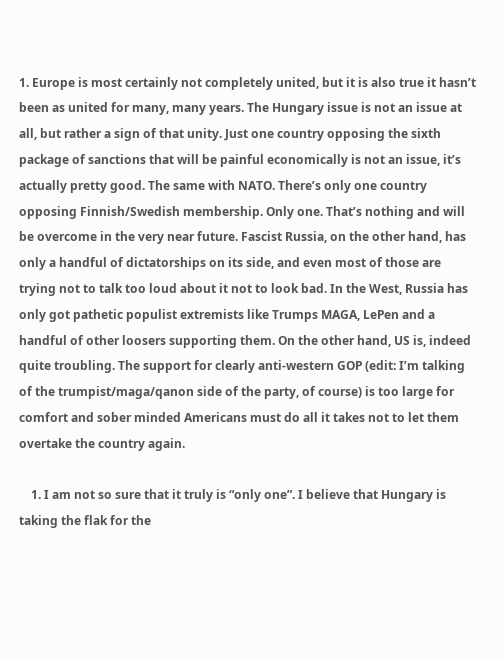1. Europe is most certainly not completely united, but it is also true it hasn’t been as united for many, many years. The Hungary issue is not an issue at all, but rather a sign of that unity. Just one country opposing the sixth package of sanctions that will be painful economically is not an issue, it’s actually pretty good. The same with NATO. There’s only one country opposing Finnish/Swedish membership. Only one. That’s nothing and will be overcome in the very near future. Fascist Russia, on the other hand, has only a handful of dictatorships on its side, and even most of those are trying not to talk too loud about it not to look bad. In the West, Russia has only got pathetic populist extremists like Trumps MAGA, LePen and a handful of other loosers supporting them. On the other hand, US is, indeed quite troubling. The support for clearly anti-western GOP (edit: I’m talking of the trumpist/maga/qanon side of the party, of course) is too large for comfort and sober minded Americans must do all it takes not to let them overtake the country again.

    1. I am not so sure that it truly is “only one”. I believe that Hungary is taking the flak for the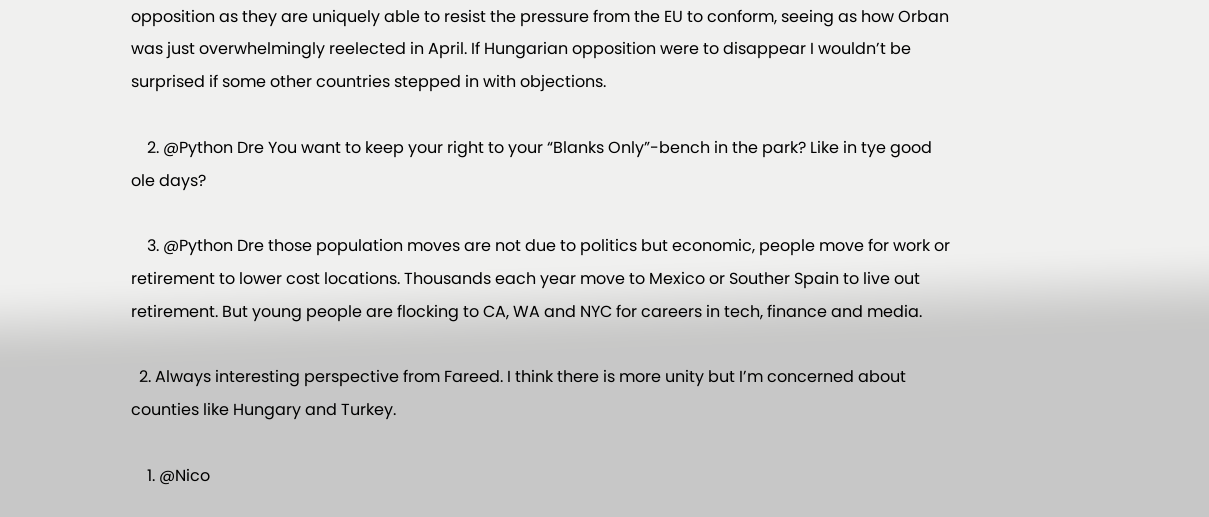opposition as they are uniquely able to resist the pressure from the EU to conform, seeing as how Orban was just overwhelmingly reelected in April. If Hungarian opposition were to disappear I wouldn’t be surprised if some other countries stepped in with objections.

    2. @Python Dre You want to keep your right to your “Blanks Only”-bench in the park? Like in tye good ole days?

    3. @Python Dre those population moves are not due to politics but economic, people move for work or retirement to lower cost locations. Thousands each year move to Mexico or Souther Spain to live out retirement. But young people are flocking to CA, WA and NYC for careers in tech, finance and media.

  2. Always interesting perspective from Fareed. I think there is more unity but I’m concerned about counties like Hungary and Turkey.

    1. @Nico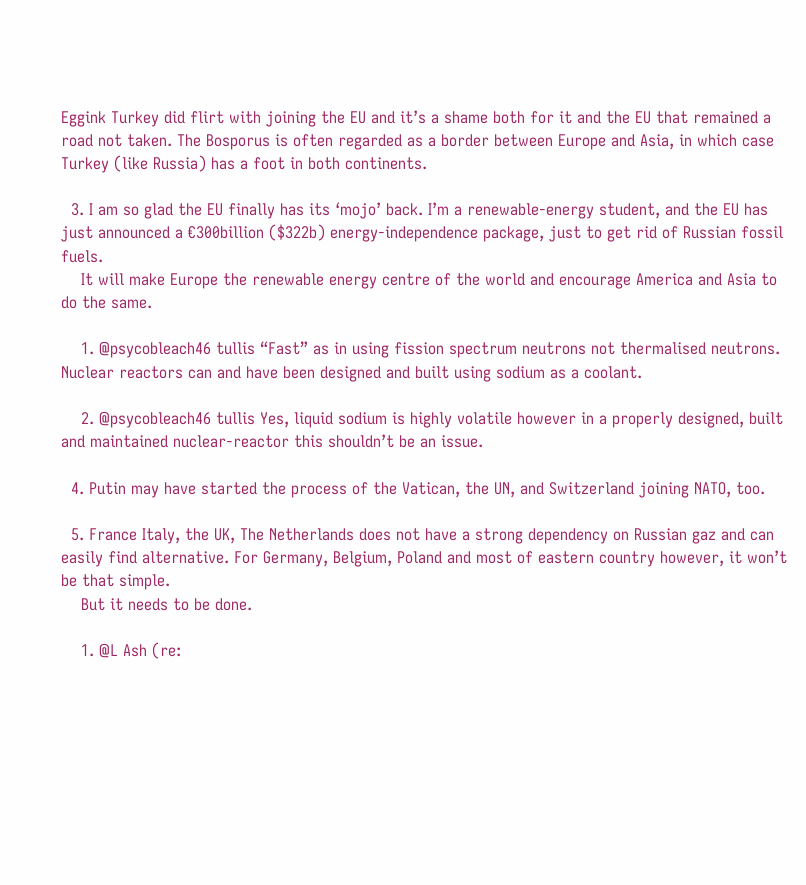Eggink Turkey did flirt with joining the EU and it’s a shame both for it and the EU that remained a road not taken. The Bosporus is often regarded as a border between Europe and Asia, in which case Turkey (like Russia) has a foot in both continents.

  3. I am so glad the EU finally has its ‘mojo’ back. I’m a renewable-energy student, and the EU has just announced a €300billion ($322b) energy-independence package, just to get rid of Russian fossil fuels.
    It will make Europe the renewable energy centre of the world and encourage America and Asia to do the same.

    1. @psycobleach46 tullis “Fast” as in using fission spectrum neutrons not thermalised neutrons. Nuclear reactors can and have been designed and built using sodium as a coolant.

    2. @psycobleach46 tullis Yes, liquid sodium is highly volatile however in a properly designed, built and maintained nuclear-reactor this shouldn’t be an issue.

  4. Putin may have started the process of the Vatican, the UN, and Switzerland joining NATO, too.

  5. France Italy, the UK, The Netherlands does not have a strong dependency on Russian gaz and can easily find alternative. For Germany, Belgium, Poland and most of eastern country however, it won’t be that simple.
    But it needs to be done.

    1. @L Ash (re: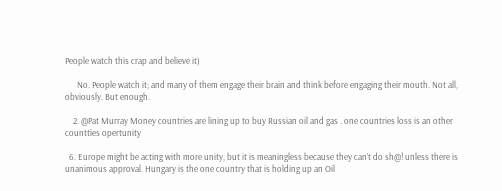People watch this crap and believe it)

      No. People watch it; and many of them engage their brain and think before engaging their mouth. Not all, obviously. But enough.

    2. @Pat Murray Money countries are lining up to buy Russian oil and gas . one countries loss is an other countties opertunity

  6. Europe might be acting with more unity, but it is meaningless because they can’t do sh@! unless there is unanimous approval. Hungary is the one country that is holding up an Oil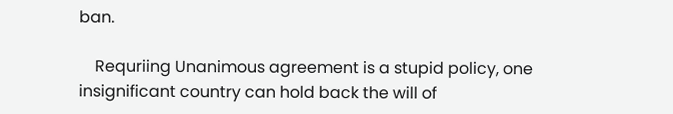ban.

    Requriing Unanimous agreement is a stupid policy, one insignificant country can hold back the will of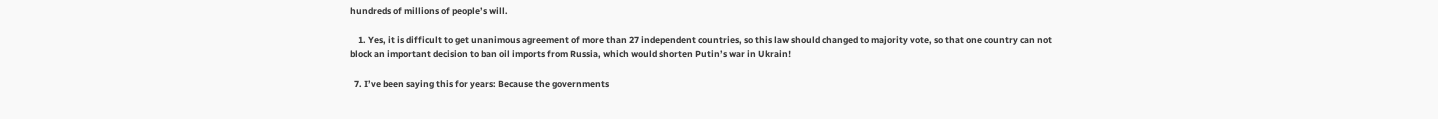hundreds of millions of people’s will.

    1. Yes, it is difficult to get unanimous agreement of more than 27 independent countries, so this law should changed to majority vote, so that one country can not block an important decision to ban oil imports from Russia, which would shorten Putin’s war in Ukrain!

  7. I’ve been saying this for years: Because the governments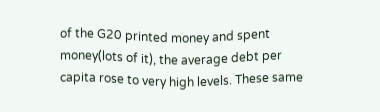of the G20 printed money and spent money(lots of it), the average debt per capita rose to very high levels. These same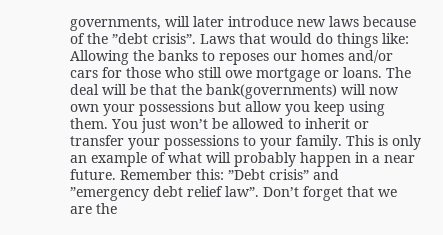governments, will later introduce new laws because of the ”debt crisis”. Laws that would do things like: Allowing the banks to reposes our homes and/or cars for those who still owe mortgage or loans. The deal will be that the bank(governments) will now own your possessions but allow you keep using them. You just won’t be allowed to inherit or transfer your possessions to your family. This is only an example of what will probably happen in a near future. Remember this: ”Debt crisis” and ”emergency debt relief law”. Don’t forget that we are the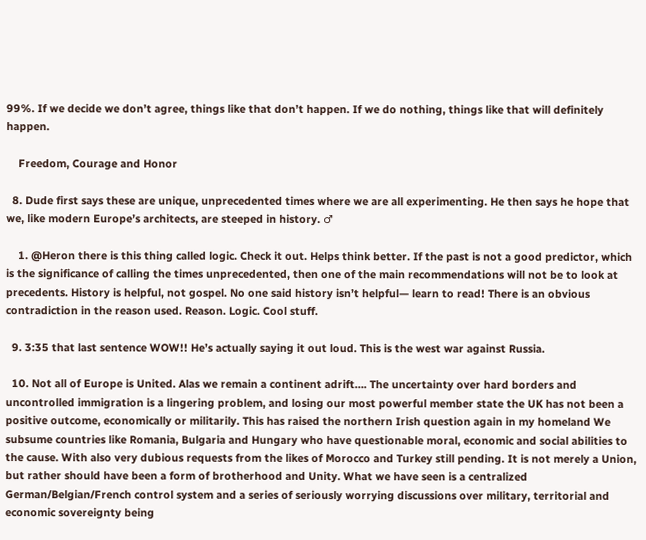99%. If we decide we don’t agree, things like that don’t happen. If we do nothing, things like that will definitely happen.

    Freedom, Courage and Honor

  8. Dude first says these are unique, unprecedented times where we are all experimenting. He then says he hope that we, like modern Europe’s architects, are steeped in history. ♂

    1. @Heron there is this thing called logic. Check it out. Helps think better. If the past is not a good predictor, which is the significance of calling the times unprecedented, then one of the main recommendations will not be to look at precedents. History is helpful, not gospel. No one said history isn’t helpful— learn to read! There is an obvious contradiction in the reason used. Reason. Logic. Cool stuff.

  9. 3:35 that last sentence WOW!! He’s actually saying it out loud. This is the west war against Russia.

  10. Not all of Europe is United. Alas we remain a continent adrift…. The uncertainty over hard borders and uncontrolled immigration is a lingering problem, and losing our most powerful member state the UK has not been a positive outcome, economically or militarily. This has raised the northern Irish question again in my homeland We subsume countries like Romania, Bulgaria and Hungary who have questionable moral, economic and social abilities to the cause. With also very dubious requests from the likes of Morocco and Turkey still pending. It is not merely a Union, but rather should have been a form of brotherhood and Unity. What we have seen is a centralized German/Belgian/French control system and a series of seriously worrying discussions over military, territorial and economic sovereignty being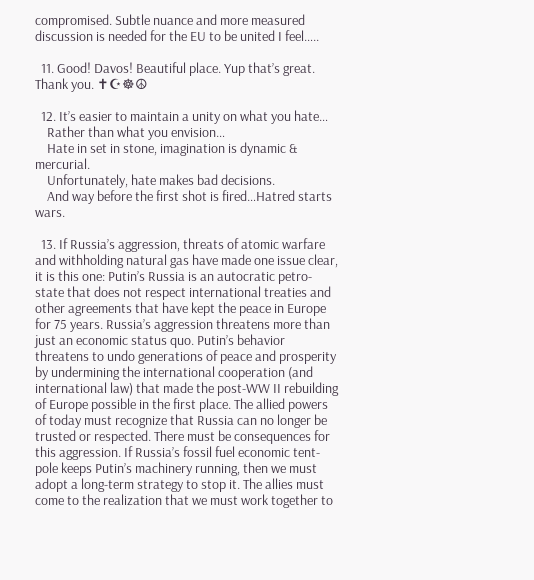compromised. Subtle nuance and more measured discussion is needed for the EU to be united I feel…..

  11. Good! Davos! Beautiful place. Yup that’s great. Thank you. ✝☪☸☮

  12. It’s easier to maintain a unity on what you hate…
    Rather than what you envision…
    Hate in set in stone, imagination is dynamic & mercurial.
    Unfortunately, hate makes bad decisions.
    And way before the first shot is fired…Hatred starts wars.

  13. If Russia’s aggression, threats of atomic warfare and withholding natural gas have made one issue clear, it is this one: Putin’s Russia is an autocratic petro-state that does not respect international treaties and other agreements that have kept the peace in Europe for 75 years. Russia’s aggression threatens more than just an economic status quo. Putin’s behavior threatens to undo generations of peace and prosperity by undermining the international cooperation (and international law) that made the post-WW II rebuilding of Europe possible in the first place. The allied powers of today must recognize that Russia can no longer be trusted or respected. There must be consequences for this aggression. If Russia’s fossil fuel economic tent-pole keeps Putin’s machinery running, then we must adopt a long-term strategy to stop it. The allies must come to the realization that we must work together to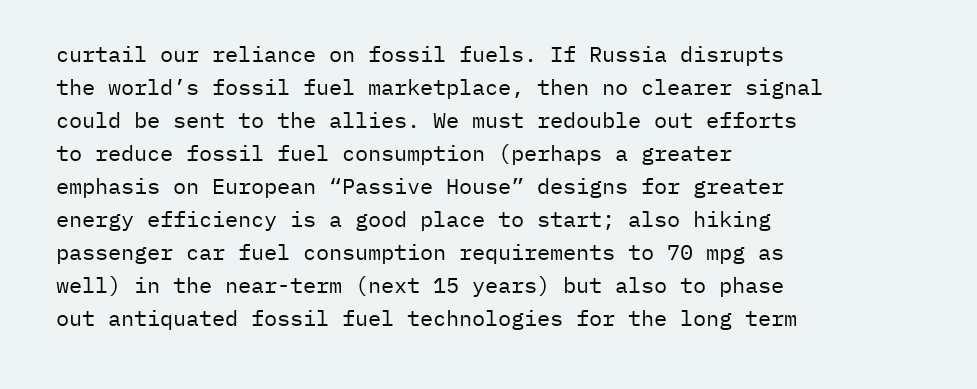curtail our reliance on fossil fuels. If Russia disrupts the world’s fossil fuel marketplace, then no clearer signal could be sent to the allies. We must redouble out efforts to reduce fossil fuel consumption (perhaps a greater emphasis on European “Passive House” designs for greater energy efficiency is a good place to start; also hiking passenger car fuel consumption requirements to 70 mpg as well) in the near-term (next 15 years) but also to phase out antiquated fossil fuel technologies for the long term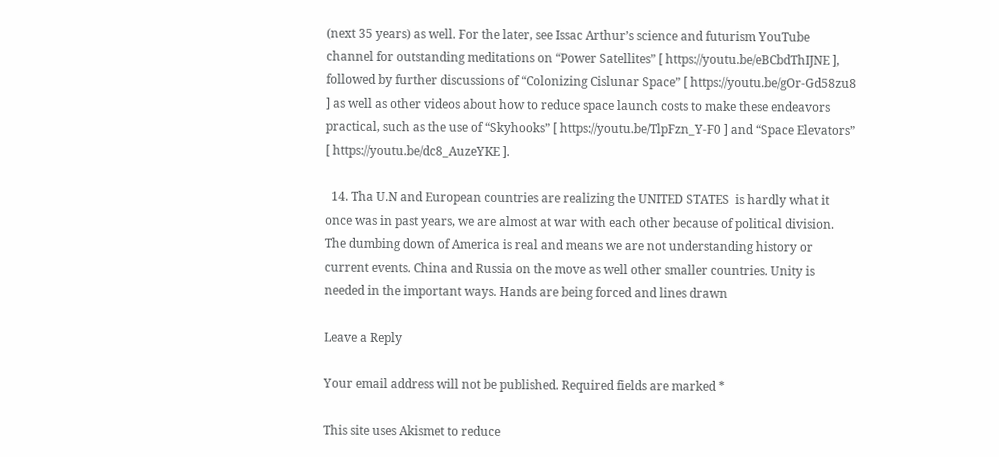(next 35 years) as well. For the later, see Issac Arthur’s science and futurism YouTube channel for outstanding meditations on “Power Satellites” [ https://youtu.be/eBCbdThIJNE ], followed by further discussions of “Colonizing Cislunar Space” [ https://youtu.be/gOr-Gd58zu8 ] as well as other videos about how to reduce space launch costs to make these endeavors practical, such as the use of “Skyhooks” [ https://youtu.be/TlpFzn_Y-F0 ] and “Space Elevators” [ https://youtu.be/dc8_AuzeYKE ].

  14. Tha U.N and European countries are realizing the UNITED STATES  is hardly what it once was in past years, we are almost at war with each other because of political division. The dumbing down of America is real and means we are not understanding history or current events. China and Russia on the move as well other smaller countries. Unity is needed in the important ways. Hands are being forced and lines drawn

Leave a Reply

Your email address will not be published. Required fields are marked *

This site uses Akismet to reduce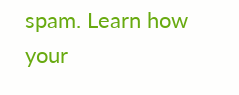spam. Learn how your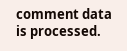comment data is processed.